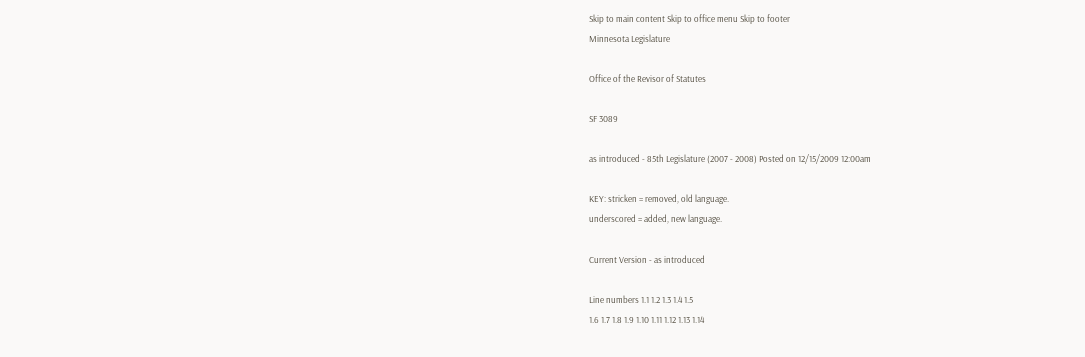Skip to main content Skip to office menu Skip to footer
Minnesota Legislature

Office of the Revisor of Statutes

SF 3089

as introduced - 85th Legislature (2007 - 2008) Posted on 12/15/2009 12:00am

KEY: stricken = removed, old language.
underscored = added, new language.

Current Version - as introduced

Line numbers 1.1 1.2 1.3 1.4 1.5
1.6 1.7 1.8 1.9 1.10 1.11 1.12 1.13 1.14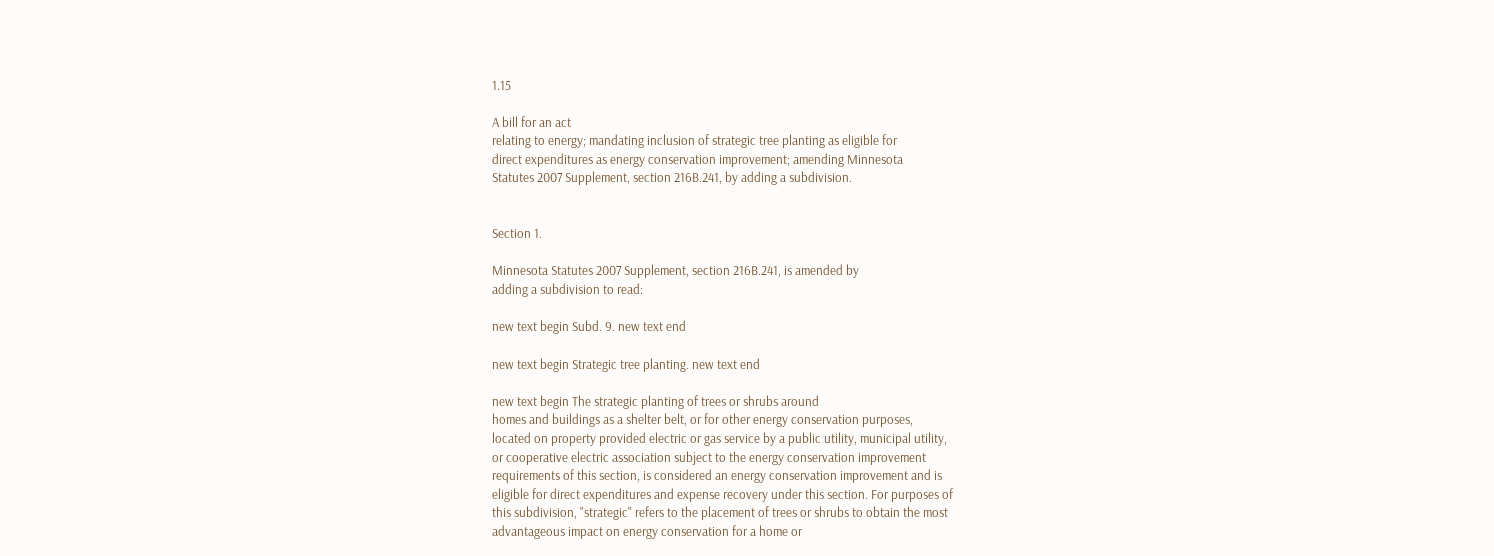1.15

A bill for an act
relating to energy; mandating inclusion of strategic tree planting as eligible for
direct expenditures as energy conservation improvement; amending Minnesota
Statutes 2007 Supplement, section 216B.241, by adding a subdivision.


Section 1.

Minnesota Statutes 2007 Supplement, section 216B.241, is amended by
adding a subdivision to read:

new text begin Subd. 9. new text end

new text begin Strategic tree planting. new text end

new text begin The strategic planting of trees or shrubs around
homes and buildings as a shelter belt, or for other energy conservation purposes,
located on property provided electric or gas service by a public utility, municipal utility,
or cooperative electric association subject to the energy conservation improvement
requirements of this section, is considered an energy conservation improvement and is
eligible for direct expenditures and expense recovery under this section. For purposes of
this subdivision, "strategic" refers to the placement of trees or shrubs to obtain the most
advantageous impact on energy conservation for a home or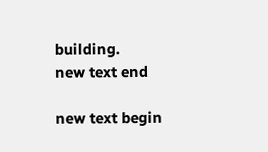building.
new text end

new text begin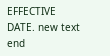EFFECTIVE DATE. new text end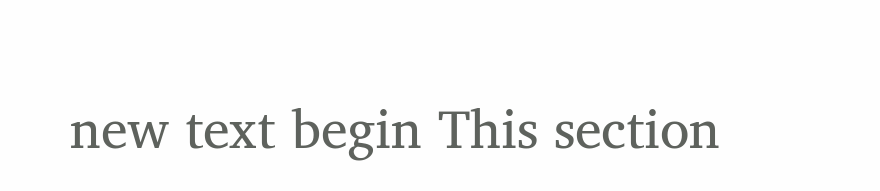new text begin This section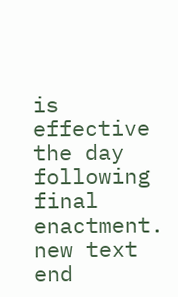is effective the day following final enactment.
new text end